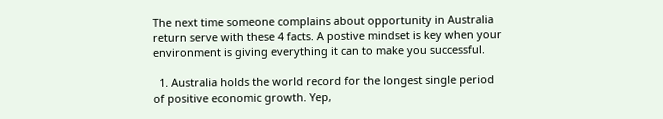The next time someone complains about opportunity in Australia return serve with these 4 facts. A postive mindset is key when your environment is giving everything it can to make you successful.

  1. Australia holds the world record for the longest single period of positive economic growth. Yep,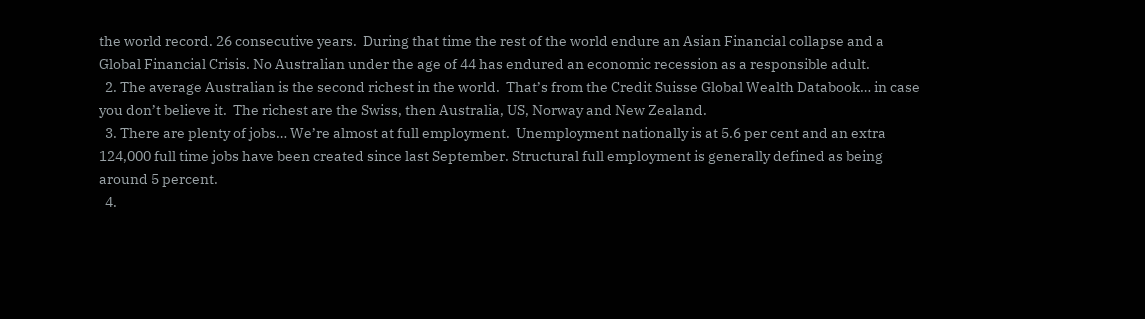the world record. 26 consecutive years.  During that time the rest of the world endure an Asian Financial collapse and a Global Financial Crisis. No Australian under the age of 44 has endured an economic recession as a responsible adult.
  2. The average Australian is the second richest in the world.  That’s from the Credit Suisse Global Wealth Databook… in case you don’t believe it.  The richest are the Swiss, then Australia, US, Norway and New Zealand.
  3. There are plenty of jobs… We’re almost at full employment.  Unemployment nationally is at 5.6 per cent and an extra 124,000 full time jobs have been created since last September. Structural full employment is generally defined as being around 5 percent.
  4.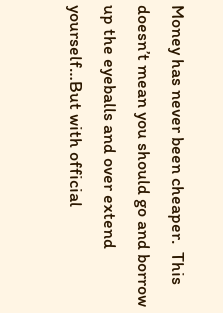Money has never been cheaper.  This doesn’t mean you should go and borrow up the eyeballs and over extend yourself…But with official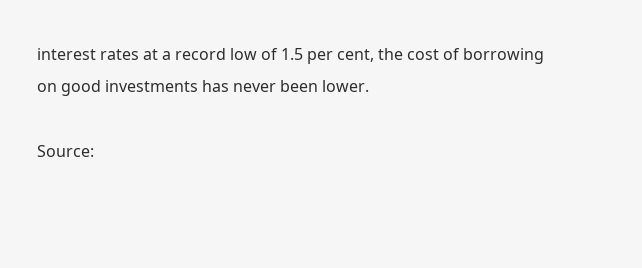interest rates at a record low of 1.5 per cent, the cost of borrowing on good investments has never been lower.

Source: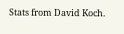Stats from David Koch.